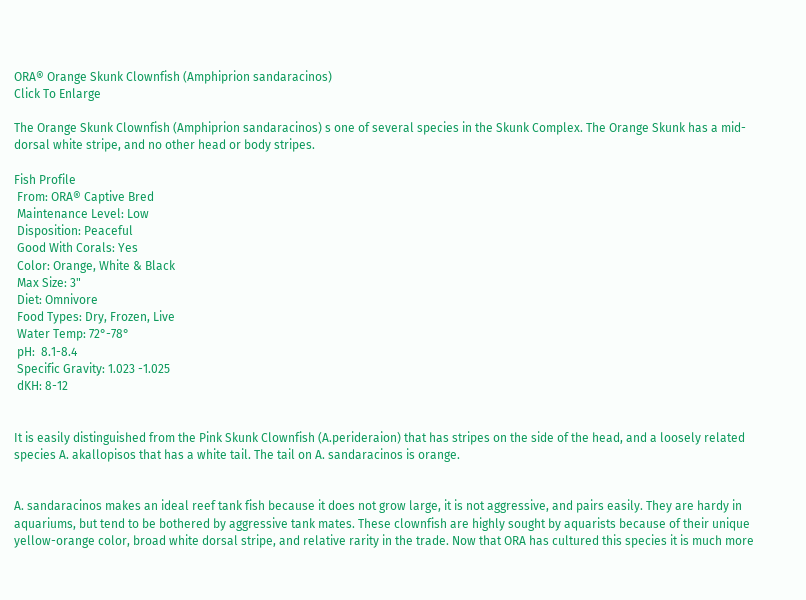ORA® Orange Skunk Clownfish (Amphiprion sandaracinos)
Click To Enlarge

The Orange Skunk Clownfish (Amphiprion sandaracinos) s one of several species in the Skunk Complex. The Orange Skunk has a mid-dorsal white stripe, and no other head or body stripes.

Fish Profile
 From: ORA® Captive Bred
 Maintenance Level: Low
 Disposition: Peaceful
 Good With Corals: Yes
 Color: Orange, White & Black
 Max Size: 3"
 Diet: Omnivore
 Food Types: Dry, Frozen, Live
 Water Temp: 72°-78°
 pH:  8.1-8.4
 Specific Gravity: 1.023 -1.025
 dKH: 8-12


It is easily distinguished from the Pink Skunk Clownfish (A.perideraion) that has stripes on the side of the head, and a loosely related species A. akallopisos that has a white tail. The tail on A. sandaracinos is orange.


A. sandaracinos makes an ideal reef tank fish because it does not grow large, it is not aggressive, and pairs easily. They are hardy in aquariums, but tend to be bothered by aggressive tank mates. These clownfish are highly sought by aquarists because of their unique yellow-orange color, broad white dorsal stripe, and relative rarity in the trade. Now that ORA has cultured this species it is much more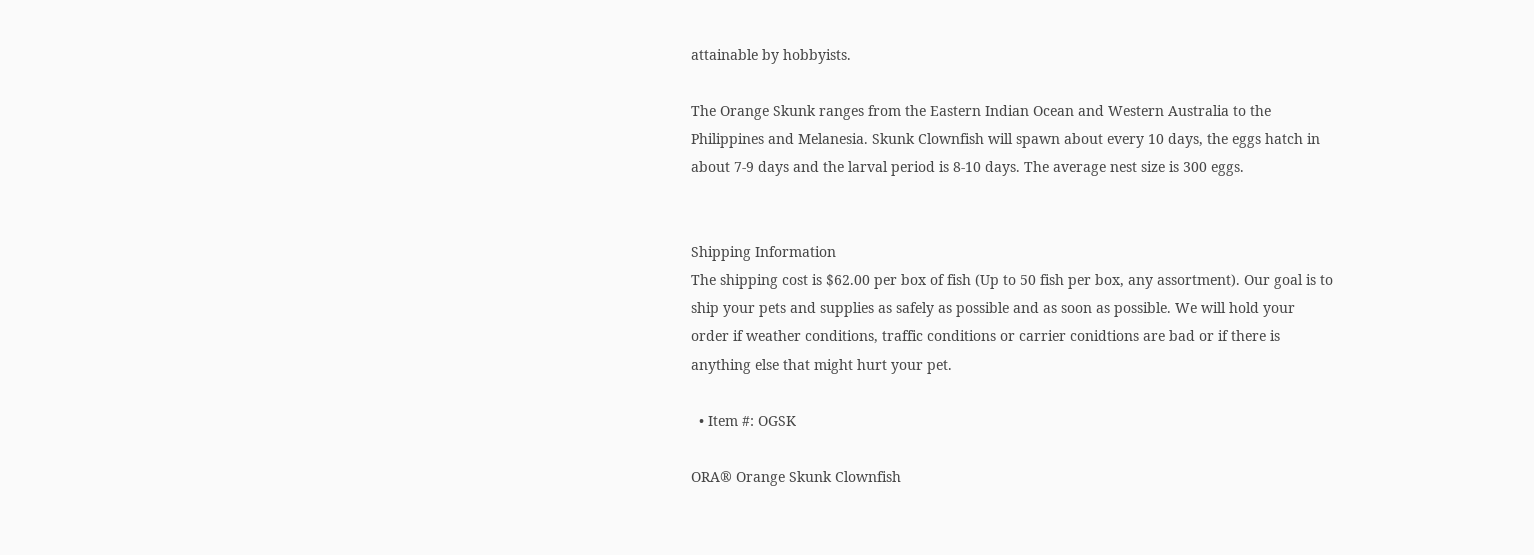attainable by hobbyists.

The Orange Skunk ranges from the Eastern Indian Ocean and Western Australia to the Philippines and Melanesia. Skunk Clownfish will spawn about every 10 days, the eggs hatch in about 7-9 days and the larval period is 8-10 days. The average nest size is 300 eggs.


Shipping Information
The shipping cost is $62.00 per box of fish (Up to 50 fish per box, any assortment). Our goal is to ship your pets and supplies as safely as possible and as soon as possible. We will hold your order if weather conditions, traffic conditions or carrier conidtions are bad or if there is anything else that might hurt your pet.

  • Item #: OGSK

ORA® Orange Skunk Clownfish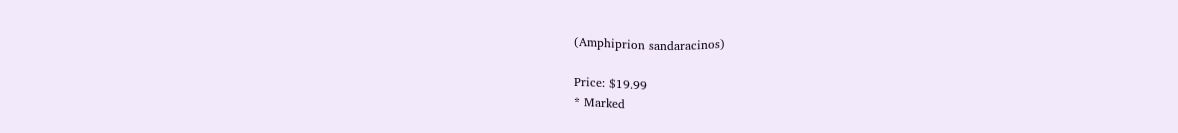(Amphiprion sandaracinos)

Price: $19.99
* Marked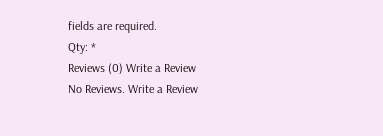fields are required.
Qty: *
Reviews (0) Write a Review
No Reviews. Write a Review